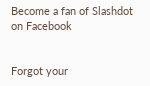Become a fan of Slashdot on Facebook


Forgot your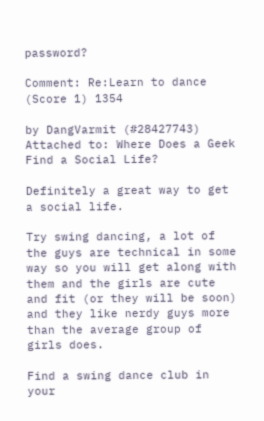password?

Comment: Re:Learn to dance (Score 1) 1354

by DangVarmit (#28427743) Attached to: Where Does a Geek Find a Social Life?

Definitely a great way to get a social life.

Try swing dancing, a lot of the guys are technical in some way so you will get along with them and the girls are cute and fit (or they will be soon) and they like nerdy guys more than the average group of girls does.

Find a swing dance club in your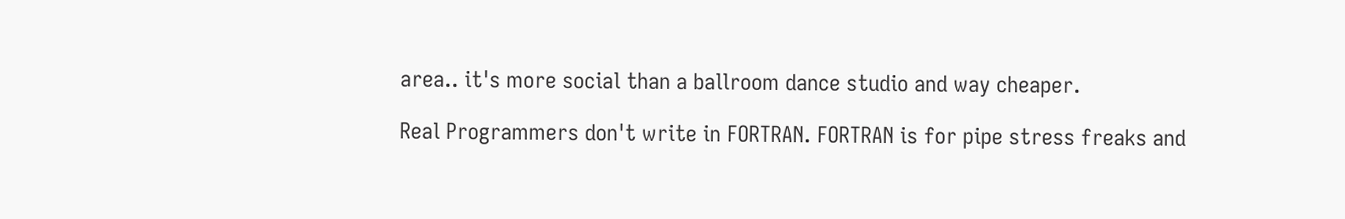area.. it's more social than a ballroom dance studio and way cheaper.

Real Programmers don't write in FORTRAN. FORTRAN is for pipe stress freaks and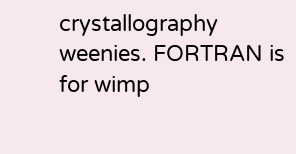crystallography weenies. FORTRAN is for wimp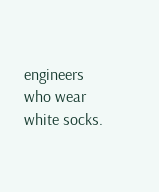engineers who wear white socks.